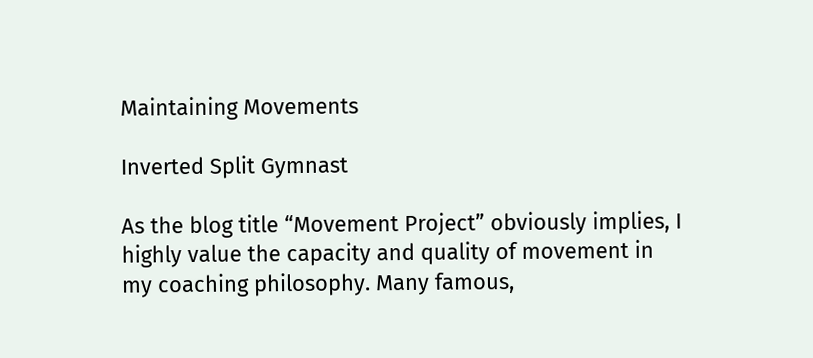Maintaining Movements

Inverted Split Gymnast

As the blog title “Movement Project” obviously implies, I highly value the capacity and quality of movement in my coaching philosophy. Many famous,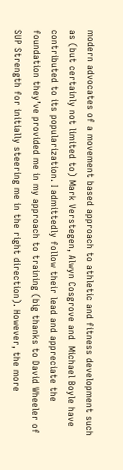modern advocates of a movement based approach to athletic and fitness development such as (but certainly not limited to) Mark Verstegen, Alwyn Cosgrove and  Michael Boyle have contributed to its popularization. I admittedly follow their lead and appreciate the foundation they’ve provided me in my approach to training (big thanks to David Wheeler of SUP Strength for initially steering me in the right direction). However, the more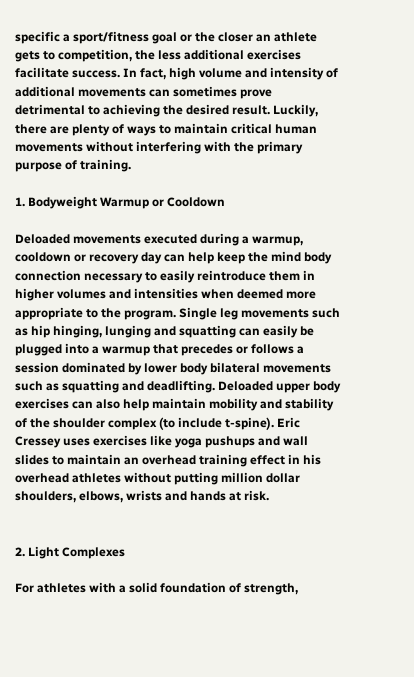specific a sport/fitness goal or the closer an athlete gets to competition, the less additional exercises facilitate success. In fact, high volume and intensity of additional movements can sometimes prove detrimental to achieving the desired result. Luckily, there are plenty of ways to maintain critical human movements without interfering with the primary purpose of training.

1. Bodyweight Warmup or Cooldown

Deloaded movements executed during a warmup, cooldown or recovery day can help keep the mind body connection necessary to easily reintroduce them in higher volumes and intensities when deemed more appropriate to the program. Single leg movements such as hip hinging, lunging and squatting can easily be plugged into a warmup that precedes or follows a session dominated by lower body bilateral movements such as squatting and deadlifting. Deloaded upper body exercises can also help maintain mobility and stability of the shoulder complex (to include t-spine). Eric Cressey uses exercises like yoga pushups and wall slides to maintain an overhead training effect in his overhead athletes without putting million dollar shoulders, elbows, wrists and hands at risk.


2. Light Complexes

For athletes with a solid foundation of strength,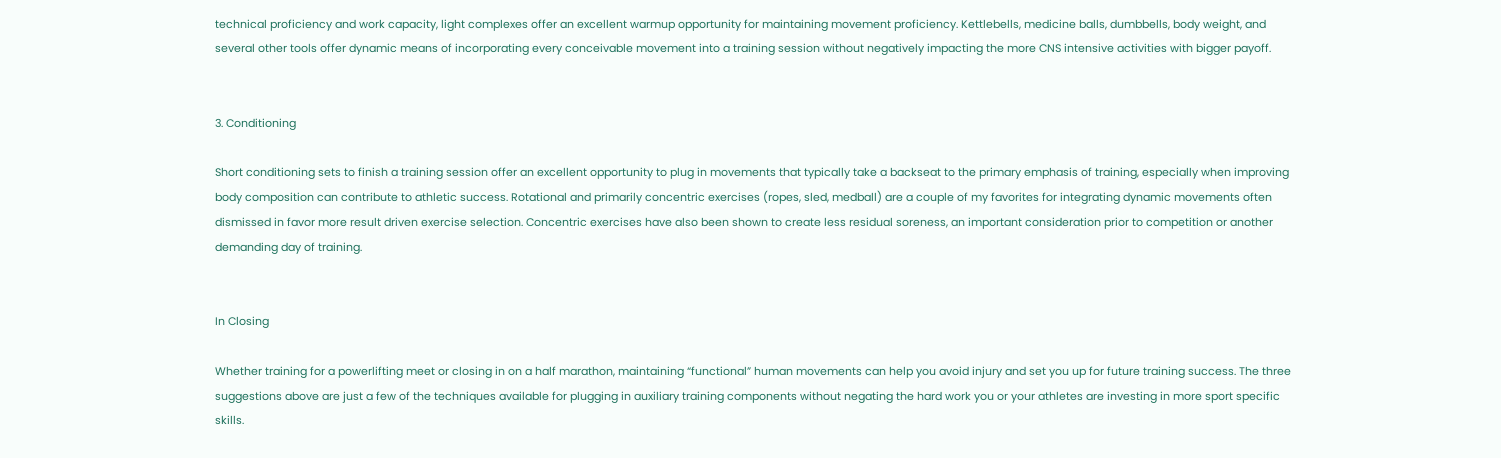technical proficiency and work capacity, light complexes offer an excellent warmup opportunity for maintaining movement proficiency. Kettlebells, medicine balls, dumbbells, body weight, and several other tools offer dynamic means of incorporating every conceivable movement into a training session without negatively impacting the more CNS intensive activities with bigger payoff.


3. Conditioning

Short conditioning sets to finish a training session offer an excellent opportunity to plug in movements that typically take a backseat to the primary emphasis of training, especially when improving body composition can contribute to athletic success. Rotational and primarily concentric exercises (ropes, sled, medball) are a couple of my favorites for integrating dynamic movements often dismissed in favor more result driven exercise selection. Concentric exercises have also been shown to create less residual soreness, an important consideration prior to competition or another demanding day of training.


In Closing

Whether training for a powerlifting meet or closing in on a half marathon, maintaining “functional” human movements can help you avoid injury and set you up for future training success. The three suggestions above are just a few of the techniques available for plugging in auxiliary training components without negating the hard work you or your athletes are investing in more sport specific skills.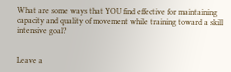What are some ways that YOU find effective for maintaining capacity and quality of movement while training toward a skill intensive goal?


Leave a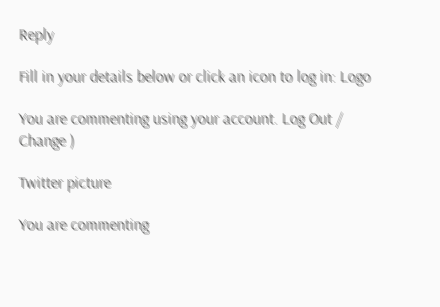Reply

Fill in your details below or click an icon to log in: Logo

You are commenting using your account. Log Out / Change )

Twitter picture

You are commenting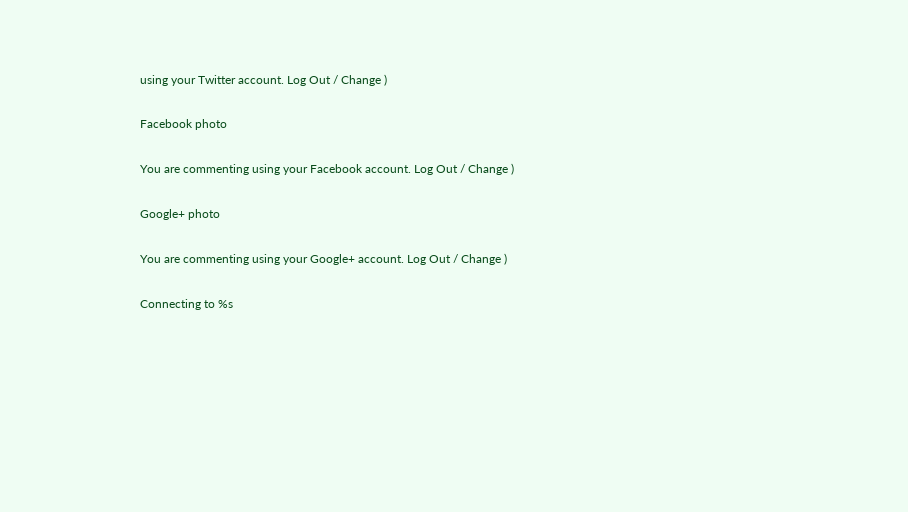using your Twitter account. Log Out / Change )

Facebook photo

You are commenting using your Facebook account. Log Out / Change )

Google+ photo

You are commenting using your Google+ account. Log Out / Change )

Connecting to %s